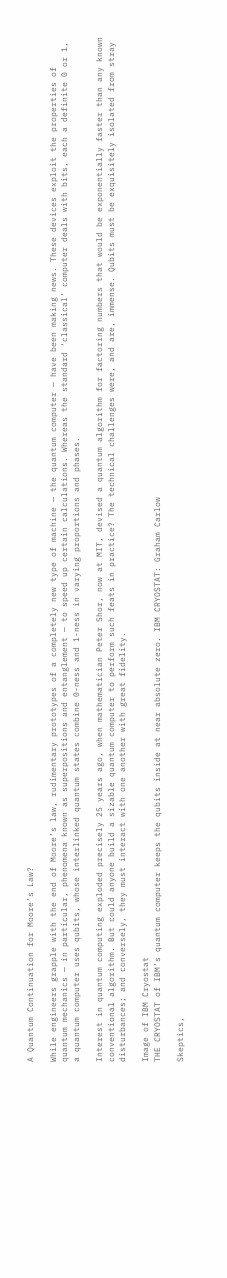A Quantum Continuation for Moore’s Law?

While engineers grapple with the end of Moore’s law, rudimentary prototypes of a completely new type of machine — the quantum computer — have been making news. These devices exploit the properties of quantum mechanics — in particular, phenomena known as superpositions and entanglement — to speed up certain calculations. Whereas the standard ‘classical’ computer deals with bits, each a definite 0 or 1, a quantum computer uses qubits, whose interlinked quantum states combine 0-ness and 1-ness in varying proportions and phases.

Interest in quantum computing exploded precisely 25 years ago, when mathematician Peter Shor, now at MIT, devised a quantum algorithm for factoring numbers that would be exponentially faster than any known conventional algorithm. But could anyone build a sizable quantum computer to perform such feats in practice? The technical challenges were, and are, immense. Qubits must be exquisitely isolated from stray disturbances; and conversely, they must interact with one another with great fidelity.

Image of IBM Cryostat
THE CRYOSTAT of IBM’s quantum computer keeps the qubits inside at near absolute zero. IBM CRYOSTAT: Graham Carlow

Skeptics,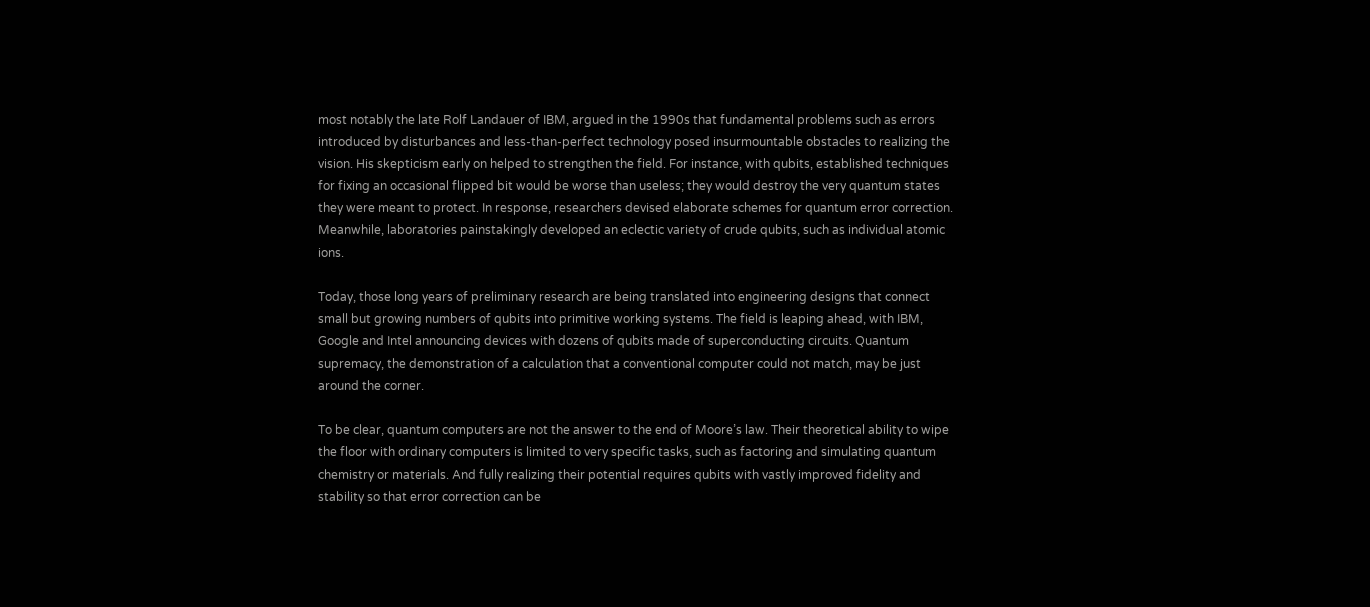most notably the late Rolf Landauer of IBM, argued in the 1990s that fundamental problems such as errors introduced by disturbances and less-than-perfect technology posed insurmountable obstacles to realizing the vision. His skepticism early on helped to strengthen the field. For instance, with qubits, established techniques for fixing an occasional flipped bit would be worse than useless; they would destroy the very quantum states they were meant to protect. In response, researchers devised elaborate schemes for quantum error correction. Meanwhile, laboratories painstakingly developed an eclectic variety of crude qubits, such as individual atomic ions.

Today, those long years of preliminary research are being translated into engineering designs that connect small but growing numbers of qubits into primitive working systems. The field is leaping ahead, with IBM, Google and Intel announcing devices with dozens of qubits made of superconducting circuits. Quantum supremacy, the demonstration of a calculation that a conventional computer could not match, may be just around the corner.

To be clear, quantum computers are not the answer to the end of Moore’s law. Their theoretical ability to wipe the floor with ordinary computers is limited to very specific tasks, such as factoring and simulating quantum chemistry or materials. And fully realizing their potential requires qubits with vastly improved fidelity and stability so that error correction can be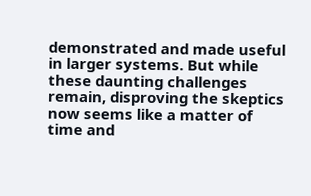demonstrated and made useful in larger systems. But while these daunting challenges remain, disproving the skeptics now seems like a matter of time and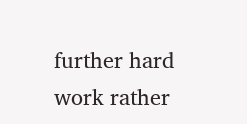further hard work rather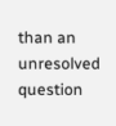than an unresolved question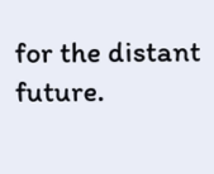for the distant future.